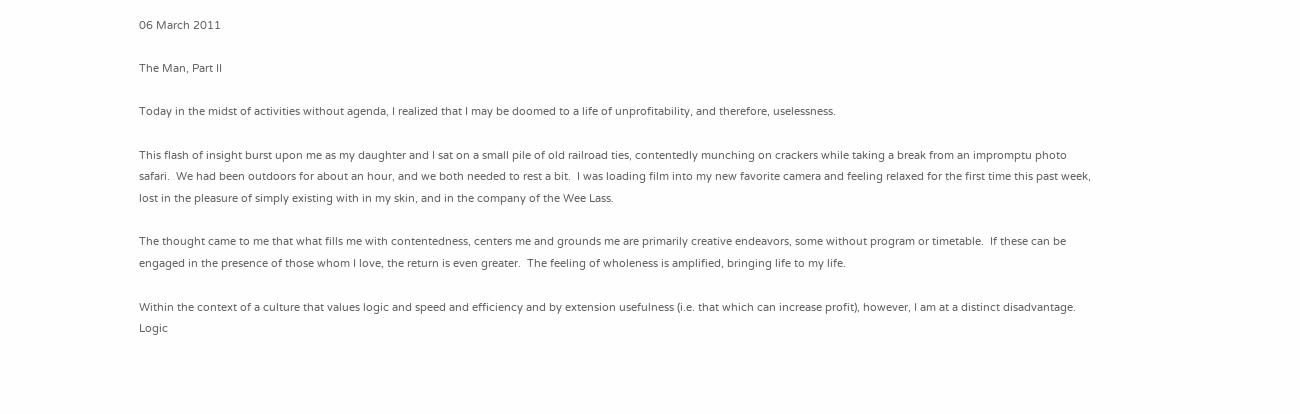06 March 2011

The Man, Part II

Today in the midst of activities without agenda, I realized that I may be doomed to a life of unprofitability, and therefore, uselessness.

This flash of insight burst upon me as my daughter and I sat on a small pile of old railroad ties, contentedly munching on crackers while taking a break from an impromptu photo safari.  We had been outdoors for about an hour, and we both needed to rest a bit.  I was loading film into my new favorite camera and feeling relaxed for the first time this past week, lost in the pleasure of simply existing with in my skin, and in the company of the Wee Lass.

The thought came to me that what fills me with contentedness, centers me and grounds me are primarily creative endeavors, some without program or timetable.  If these can be engaged in the presence of those whom I love, the return is even greater.  The feeling of wholeness is amplified, bringing life to my life.

Within the context of a culture that values logic and speed and efficiency and by extension usefulness (i.e. that which can increase profit), however, I am at a distinct disadvantage.  Logic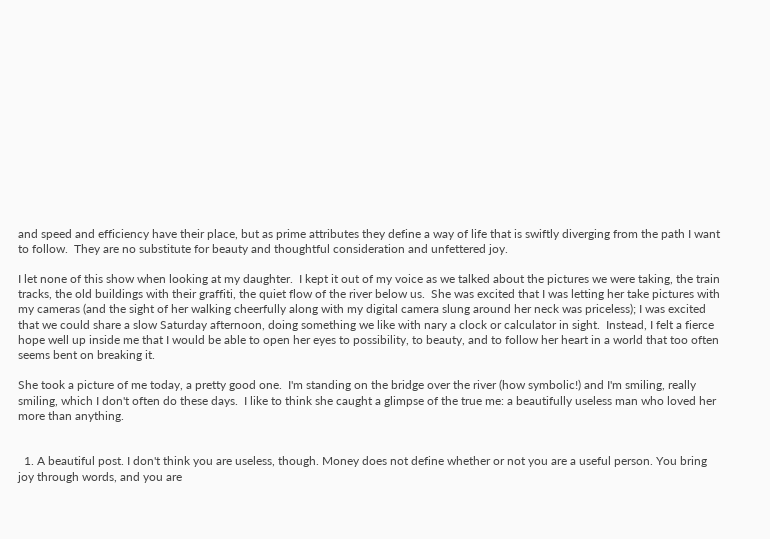and speed and efficiency have their place, but as prime attributes they define a way of life that is swiftly diverging from the path I want to follow.  They are no substitute for beauty and thoughtful consideration and unfettered joy.

I let none of this show when looking at my daughter.  I kept it out of my voice as we talked about the pictures we were taking, the train tracks, the old buildings with their graffiti, the quiet flow of the river below us.  She was excited that I was letting her take pictures with my cameras (and the sight of her walking cheerfully along with my digital camera slung around her neck was priceless); I was excited that we could share a slow Saturday afternoon, doing something we like with nary a clock or calculator in sight.  Instead, I felt a fierce hope well up inside me that I would be able to open her eyes to possibility, to beauty, and to follow her heart in a world that too often seems bent on breaking it.

She took a picture of me today, a pretty good one.  I'm standing on the bridge over the river (how symbolic!) and I'm smiling, really smiling, which I don't often do these days.  I like to think she caught a glimpse of the true me: a beautifully useless man who loved her more than anything.


  1. A beautiful post. I don't think you are useless, though. Money does not define whether or not you are a useful person. You bring joy through words, and you are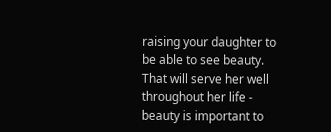raising your daughter to be able to see beauty. That will serve her well throughout her life - beauty is important to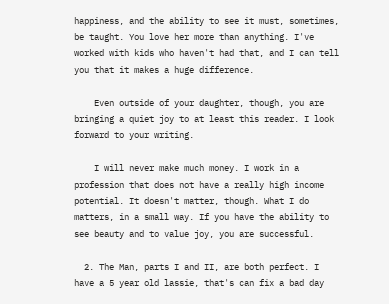happiness, and the ability to see it must, sometimes, be taught. You love her more than anything. I've worked with kids who haven't had that, and I can tell you that it makes a huge difference.

    Even outside of your daughter, though, you are bringing a quiet joy to at least this reader. I look forward to your writing.

    I will never make much money. I work in a profession that does not have a really high income potential. It doesn't matter, though. What I do matters, in a small way. If you have the ability to see beauty and to value joy, you are successful.

  2. The Man, parts I and II, are both perfect. I have a 5 year old lassie, that's can fix a bad day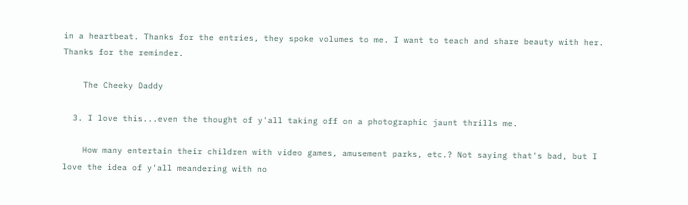in a heartbeat. Thanks for the entries, they spoke volumes to me. I want to teach and share beauty with her. Thanks for the reminder.

    The Cheeky Daddy

  3. I love this...even the thought of y'all taking off on a photographic jaunt thrills me.

    How many entertain their children with video games, amusement parks, etc.? Not saying that's bad, but I love the idea of y'all meandering with no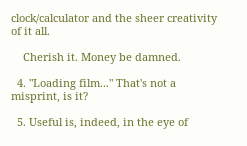clock/calculator and the sheer creativity of it all.

    Cherish it. Money be damned.

  4. "Loading film..." That's not a misprint, is it?

  5. Useful is, indeed, in the eye of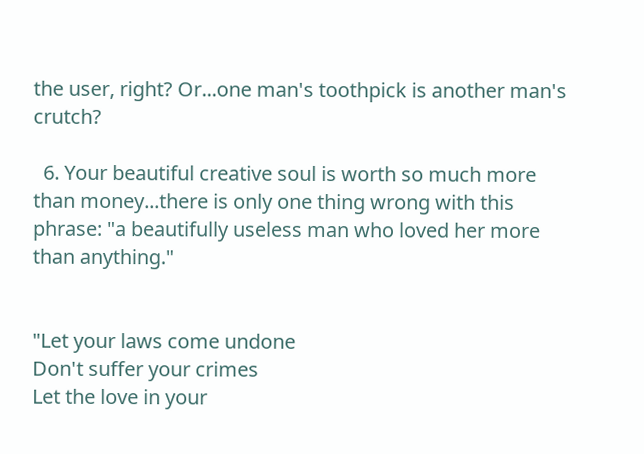the user, right? Or...one man's toothpick is another man's crutch?

  6. Your beautiful creative soul is worth so much more than money...there is only one thing wrong with this phrase: "a beautifully useless man who loved her more than anything."


"Let your laws come undone
Don't suffer your crimes
Let the love in your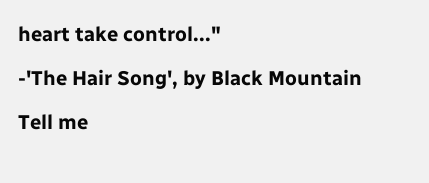heart take control..."

-'The Hair Song', by Black Mountain

Tell me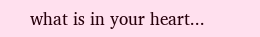what is in your heart...